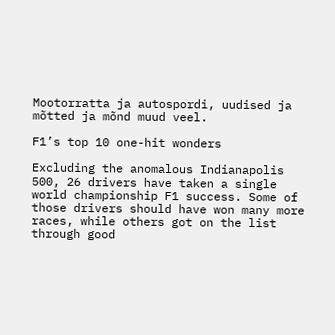Mootorratta ja autospordi, uudised ja mõtted ja mõnd muud veel.

F1’s top 10 one-hit wonders

Excluding the anomalous Indianapolis 500, 26 drivers have taken a single world championship F1 success. Some of those drivers should have won many more races, while others got on the list through good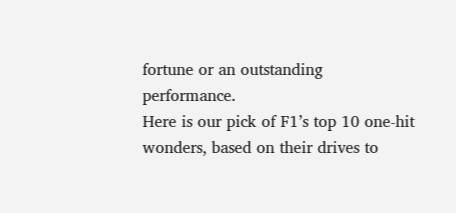fortune or an outstanding performance.
Here is our pick of F1’s top 10 one-hit wonders, based on their drives to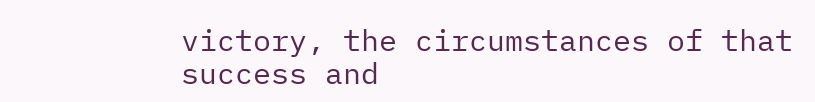victory, the circumstances of that success and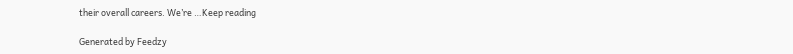their overall careers. We’re …Keep reading

Generated by Feedzy